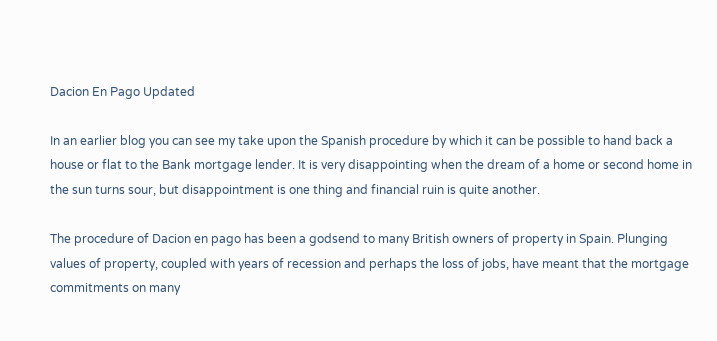Dacion En Pago Updated

In an earlier blog you can see my take upon the Spanish procedure by which it can be possible to hand back a house or flat to the Bank mortgage lender. It is very disappointing when the dream of a home or second home in the sun turns sour, but disappointment is one thing and financial ruin is quite another.

The procedure of Dacion en pago has been a godsend to many British owners of property in Spain. Plunging values of property, coupled with years of recession and perhaps the loss of jobs, have meant that the mortgage commitments on many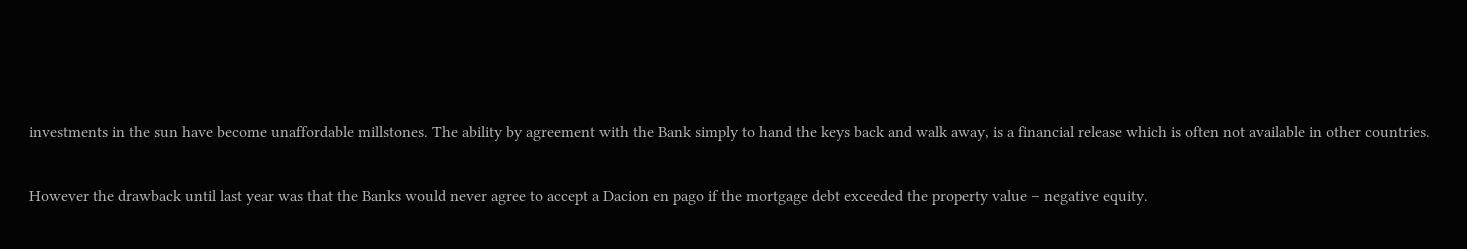investments in the sun have become unaffordable millstones. The ability by agreement with the Bank simply to hand the keys back and walk away, is a financial release which is often not available in other countries.

However the drawback until last year was that the Banks would never agree to accept a Dacion en pago if the mortgage debt exceeded the property value – negative equity.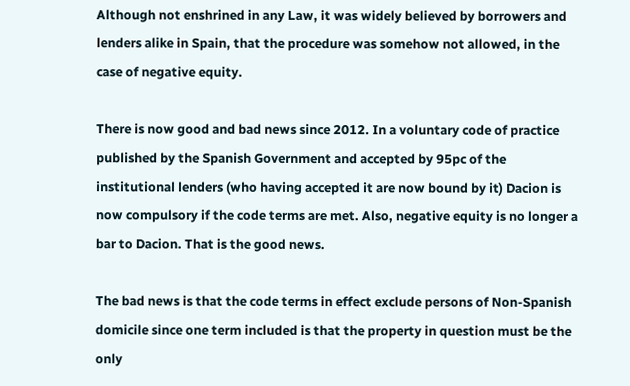Although not enshrined in any Law, it was widely believed by borrowers and lenders alike in Spain, that the procedure was somehow not allowed, in the case of negative equity.

There is now good and bad news since 2012. In a voluntary code of practice published by the Spanish Government and accepted by 95pc of the institutional lenders (who having accepted it are now bound by it) Dacion is now compulsory if the code terms are met. Also, negative equity is no longer a bar to Dacion. That is the good news.

The bad news is that the code terms in effect exclude persons of Non-Spanish domicile since one term included is that the property in question must be the only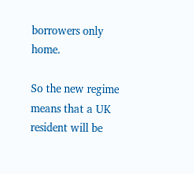borrowers only home.

So the new regime means that a UK resident will be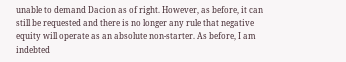unable to demand Dacion as of right. However, as before, it can still be requested and there is no longer any rule that negative equity will operate as an absolute non-starter. As before, I am indebted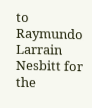to Raymundo Larrain Nesbitt for the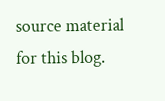source material for this blog.